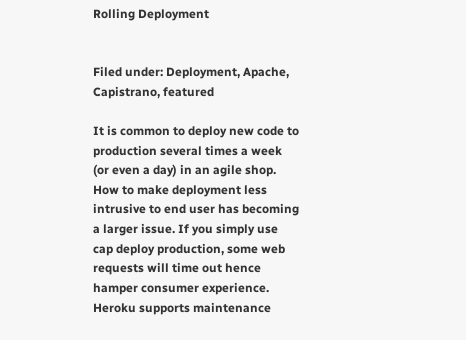Rolling Deployment


Filed under: Deployment, Apache, Capistrano, featured

It is common to deploy new code to production several times a week (or even a day) in an agile shop. How to make deployment less intrusive to end user has becoming a larger issue. If you simply use cap deploy production, some web requests will time out hence hamper consumer experience. Heroku supports maintenance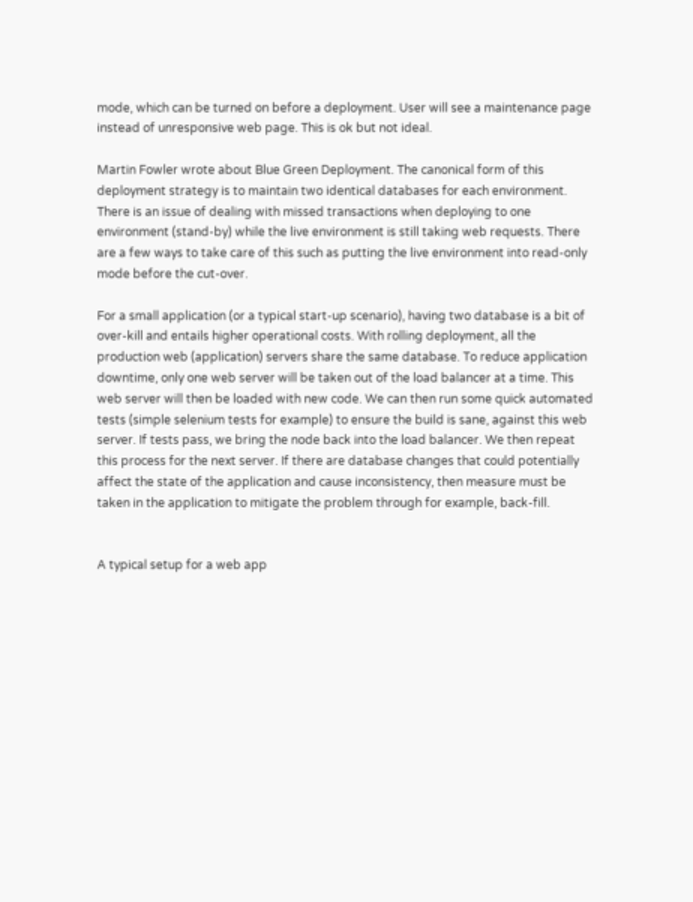mode, which can be turned on before a deployment. User will see a maintenance page instead of unresponsive web page. This is ok but not ideal.

Martin Fowler wrote about Blue Green Deployment. The canonical form of this deployment strategy is to maintain two identical databases for each environment. There is an issue of dealing with missed transactions when deploying to one environment (stand-by) while the live environment is still taking web requests. There are a few ways to take care of this such as putting the live environment into read-only mode before the cut-over.

For a small application (or a typical start-up scenario), having two database is a bit of over-kill and entails higher operational costs. With rolling deployment, all the production web (application) servers share the same database. To reduce application downtime, only one web server will be taken out of the load balancer at a time. This web server will then be loaded with new code. We can then run some quick automated tests (simple selenium tests for example) to ensure the build is sane, against this web server. If tests pass, we bring the node back into the load balancer. We then repeat this process for the next server. If there are database changes that could potentially affect the state of the application and cause inconsistency, then measure must be taken in the application to mitigate the problem through for example, back-fill.


A typical setup for a web app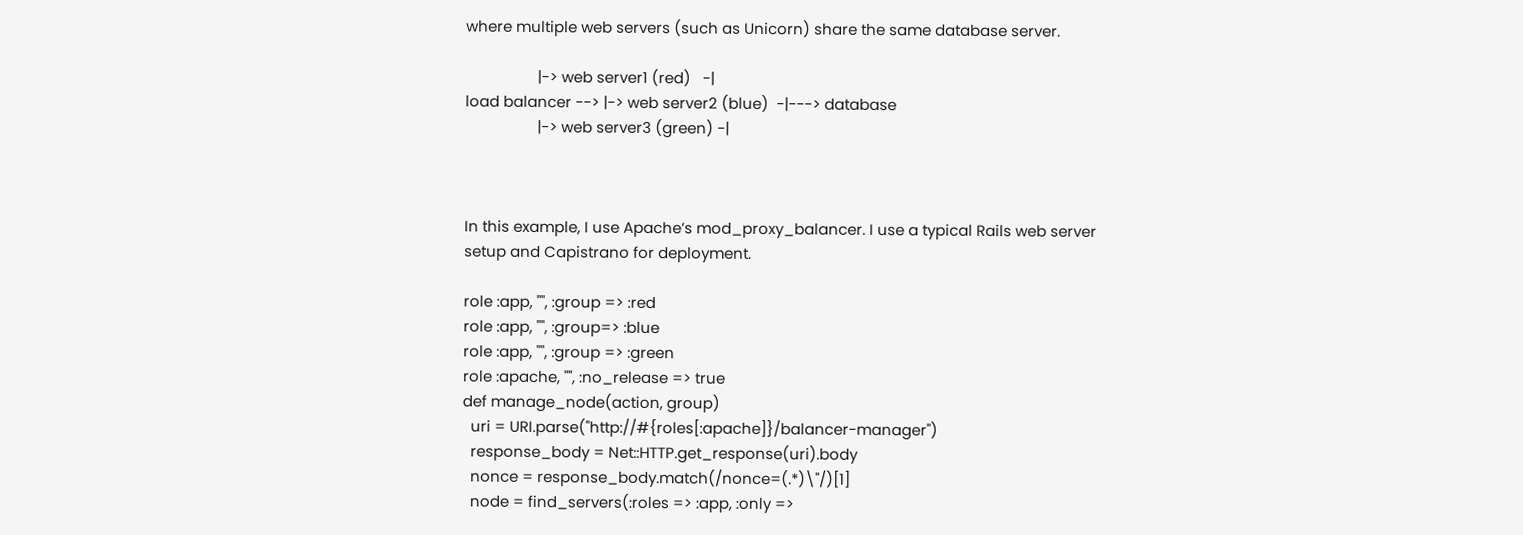where multiple web servers (such as Unicorn) share the same database server.

                  |-> web server1 (red)   -|
load balancer --> |-> web server2 (blue)  -|---> database
                  |-> web server3 (green) -|



In this example, I use Apache’s mod_proxy_balancer. I use a typical Rails web server setup and Capistrano for deployment.

role :app, "", :group => :red
role :app, "", :group=> :blue
role :app, "", :group => :green
role :apache, "", :no_release => true
def manage_node(action, group)
  uri = URI.parse("http://#{roles[:apache]}/balancer-manager")
  response_body = Net::HTTP.get_response(uri).body
  nonce = response_body.match(/nonce=(.*)\"/)[1]
  node = find_servers(:roles => :app, :only =>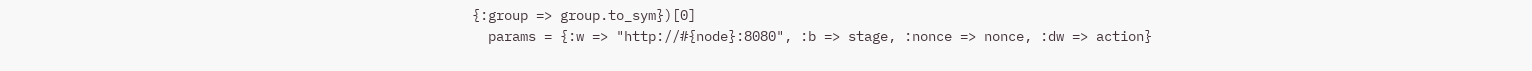{:group => group.to_sym})[0]
  params = {:w => "http://#{node}:8080", :b => stage, :nonce => nonce, :dw => action}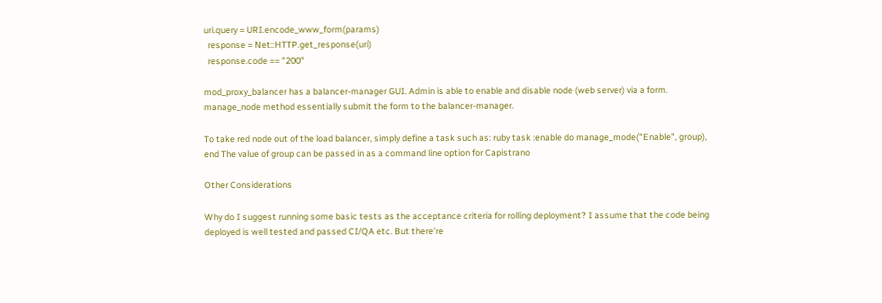uri.query = URI.encode_www_form(params)
  response = Net::HTTP.get_response(uri)
  response.code == "200"

mod_proxy_balancer has a balancer-manager GUI. Admin is able to enable and disable node (web server) via a form. manage_node method essentially submit the form to the balancer-manager.

To take red node out of the load balancer, simply define a task such as: ruby task :enable do manage_mode("Enable", group), end The value of group can be passed in as a command line option for Capistrano

Other Considerations

Why do I suggest running some basic tests as the acceptance criteria for rolling deployment? I assume that the code being deployed is well tested and passed CI/QA etc. But there’re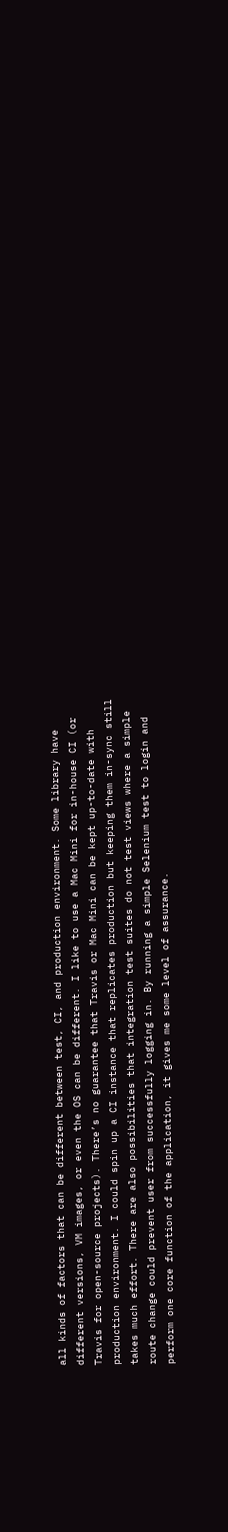all kinds of factors that can be different between test, CI, and production environment. Some library have different versions, VM images, or even the OS can be different. I like to use a Mac Mini for in-house CI (or Travis for open-source projects). There’s no guarantee that Travis or Mac Mini can be kept up-to-date with production environment. I could spin up a CI instance that replicates production but keeping them in-sync still takes much effort. There are also possibilities that integration test suites do not test views where a simple route change could prevent user from successfully logging in. By running a simple Selenium test to login and perform one core function of the application, it gives me some level of assurance.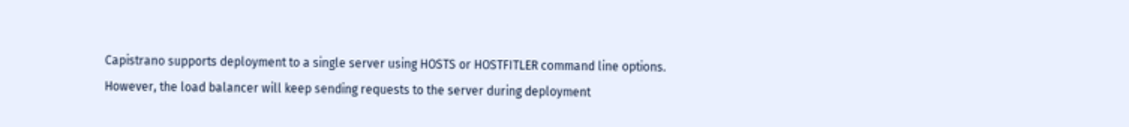Capistrano supports deployment to a single server using HOSTS or HOSTFITLER command line options. However, the load balancer will keep sending requests to the server during deployment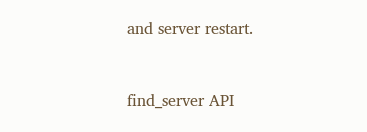and server restart.


find_server API